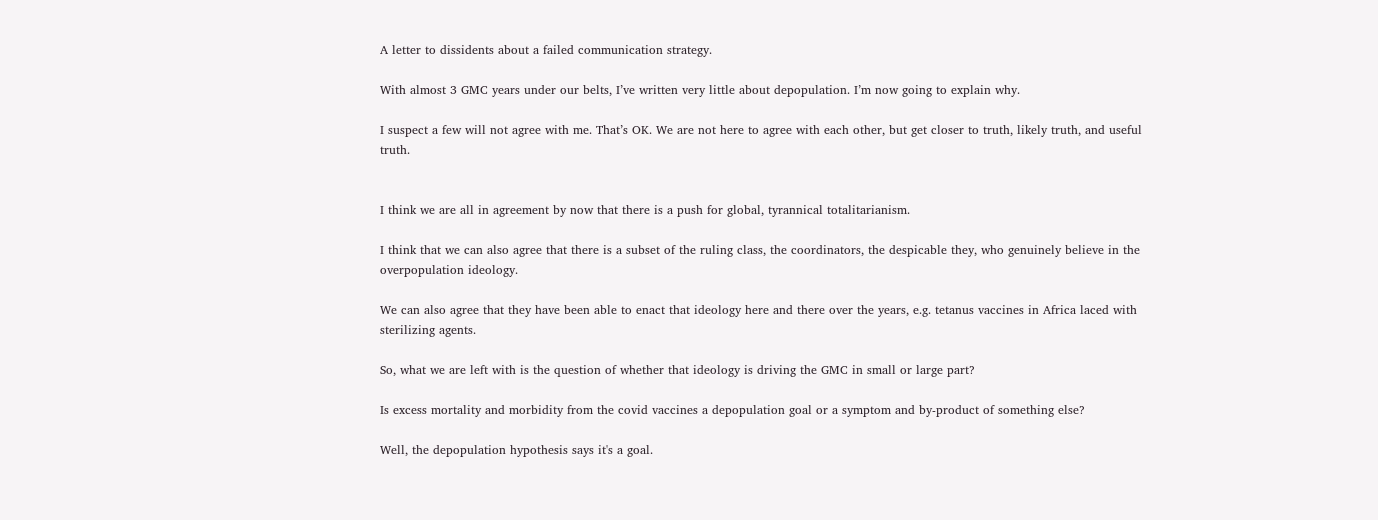A letter to dissidents about a failed communication strategy.

With almost 3 GMC years under our belts, I’ve written very little about depopulation. I’m now going to explain why.

I suspect a few will not agree with me. That’s OK. We are not here to agree with each other, but get closer to truth, likely truth, and useful truth.


I think we are all in agreement by now that there is a push for global, tyrannical totalitarianism.

I think that we can also agree that there is a subset of the ruling class, the coordinators, the despicable they, who genuinely believe in the overpopulation ideology.

We can also agree that they have been able to enact that ideology here and there over the years, e.g. tetanus vaccines in Africa laced with sterilizing agents.

So, what we are left with is the question of whether that ideology is driving the GMC in small or large part?

Is excess mortality and morbidity from the covid vaccines a depopulation goal or a symptom and by-product of something else?

Well, the depopulation hypothesis says it's a goal.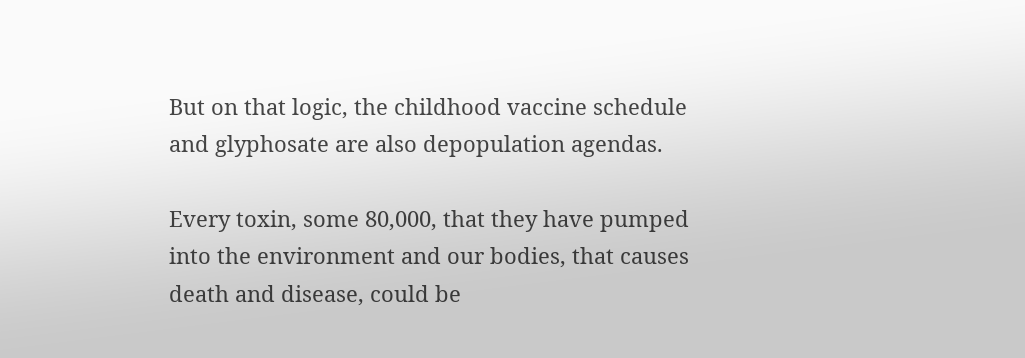But on that logic, the childhood vaccine schedule and glyphosate are also depopulation agendas.

Every toxin, some 80,000, that they have pumped into the environment and our bodies, that causes death and disease, could be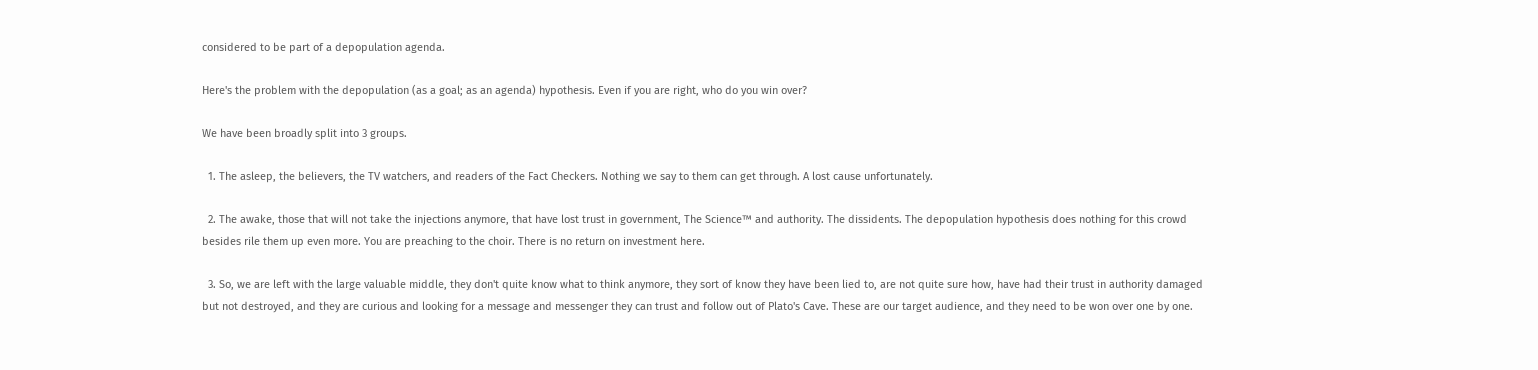considered to be part of a depopulation agenda.

Here's the problem with the depopulation (as a goal; as an agenda) hypothesis. Even if you are right, who do you win over?

We have been broadly split into 3 groups.

  1. The asleep, the believers, the TV watchers, and readers of the Fact Checkers. Nothing we say to them can get through. A lost cause unfortunately.

  2. The awake, those that will not take the injections anymore, that have lost trust in government, The Science™ and authority. The dissidents. The depopulation hypothesis does nothing for this crowd besides rile them up even more. You are preaching to the choir. There is no return on investment here.

  3. So, we are left with the large valuable middle, they don't quite know what to think anymore, they sort of know they have been lied to, are not quite sure how, have had their trust in authority damaged but not destroyed, and they are curious and looking for a message and messenger they can trust and follow out of Plato's Cave. These are our target audience, and they need to be won over one by one.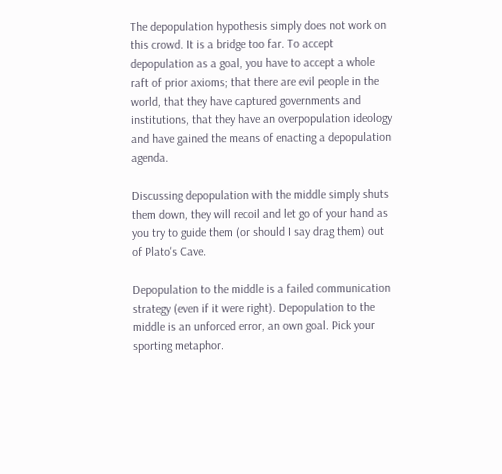The depopulation hypothesis simply does not work on this crowd. It is a bridge too far. To accept depopulation as a goal, you have to accept a whole raft of prior axioms; that there are evil people in the world, that they have captured governments and institutions, that they have an overpopulation ideology and have gained the means of enacting a depopulation agenda.

Discussing depopulation with the middle simply shuts them down, they will recoil and let go of your hand as you try to guide them (or should I say drag them) out of Plato's Cave.

Depopulation to the middle is a failed communication strategy (even if it were right). Depopulation to the middle is an unforced error, an own goal. Pick your sporting metaphor.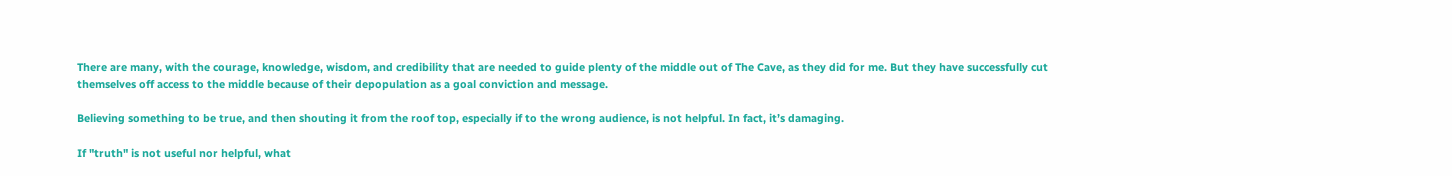There are many, with the courage, knowledge, wisdom, and credibility that are needed to guide plenty of the middle out of The Cave, as they did for me. But they have successfully cut themselves off access to the middle because of their depopulation as a goal conviction and message.

Believing something to be true, and then shouting it from the roof top, especially if to the wrong audience, is not helpful. In fact, it’s damaging.

If "truth" is not useful nor helpful, what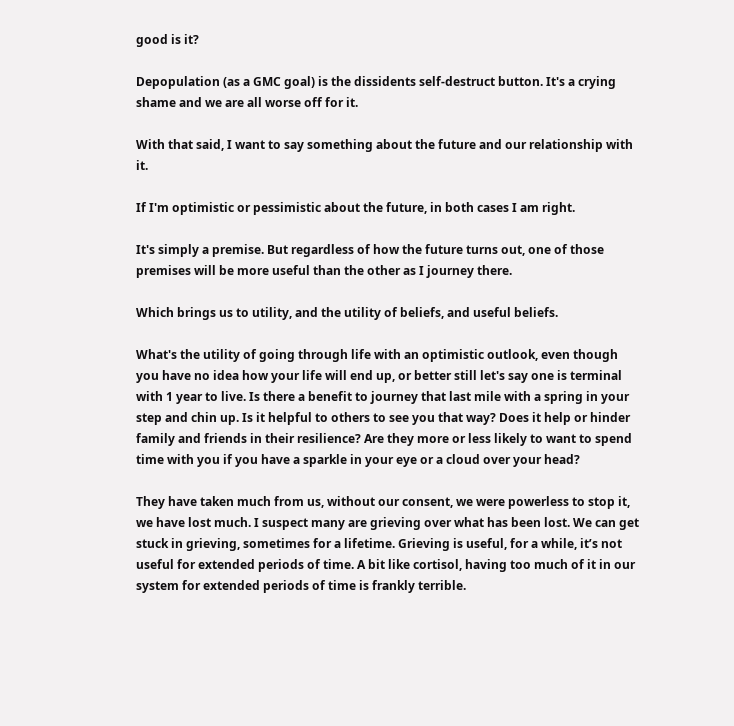good is it?

Depopulation (as a GMC goal) is the dissidents self-destruct button. It's a crying shame and we are all worse off for it.

With that said, I want to say something about the future and our relationship with it.

If I'm optimistic or pessimistic about the future, in both cases I am right.

It's simply a premise. But regardless of how the future turns out, one of those premises will be more useful than the other as I journey there.

Which brings us to utility, and the utility of beliefs, and useful beliefs.

What's the utility of going through life with an optimistic outlook, even though you have no idea how your life will end up, or better still let's say one is terminal with 1 year to live. Is there a benefit to journey that last mile with a spring in your step and chin up. Is it helpful to others to see you that way? Does it help or hinder family and friends in their resilience? Are they more or less likely to want to spend time with you if you have a sparkle in your eye or a cloud over your head?

They have taken much from us, without our consent, we were powerless to stop it, we have lost much. I suspect many are grieving over what has been lost. We can get stuck in grieving, sometimes for a lifetime. Grieving is useful, for a while, it’s not useful for extended periods of time. A bit like cortisol, having too much of it in our system for extended periods of time is frankly terrible.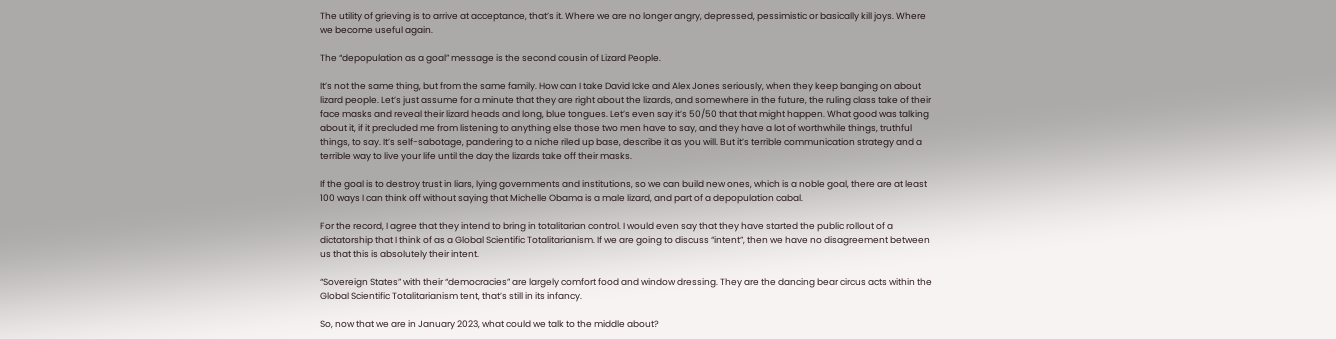The utility of grieving is to arrive at acceptance, that’s it. Where we are no longer angry, depressed, pessimistic or basically kill joys. Where we become useful again.

The “depopulation as a goal” message is the second cousin of Lizard People.

It’s not the same thing, but from the same family. How can I take David Icke and Alex Jones seriously, when they keep banging on about lizard people. Let’s just assume for a minute that they are right about the lizards, and somewhere in the future, the ruling class take of their face masks and reveal their lizard heads and long, blue tongues. Let’s even say it’s 50/50 that that might happen. What good was talking about it, if it precluded me from listening to anything else those two men have to say, and they have a lot of worthwhile things, truthful things, to say. It’s self-sabotage, pandering to a niche riled up base, describe it as you will. But it’s terrible communication strategy and a terrible way to live your life until the day the lizards take off their masks.

If the goal is to destroy trust in liars, lying governments and institutions, so we can build new ones, which is a noble goal, there are at least 100 ways I can think off without saying that Michelle Obama is a male lizard, and part of a depopulation cabal.

For the record, I agree that they intend to bring in totalitarian control. I would even say that they have started the public rollout of a dictatorship that I think of as a Global Scientific Totalitarianism. If we are going to discuss “intent”, then we have no disagreement between us that this is absolutely their intent.

“Sovereign States” with their “democracies” are largely comfort food and window dressing. They are the dancing bear circus acts within the Global Scientific Totalitarianism tent, that’s still in its infancy.

So, now that we are in January 2023, what could we talk to the middle about?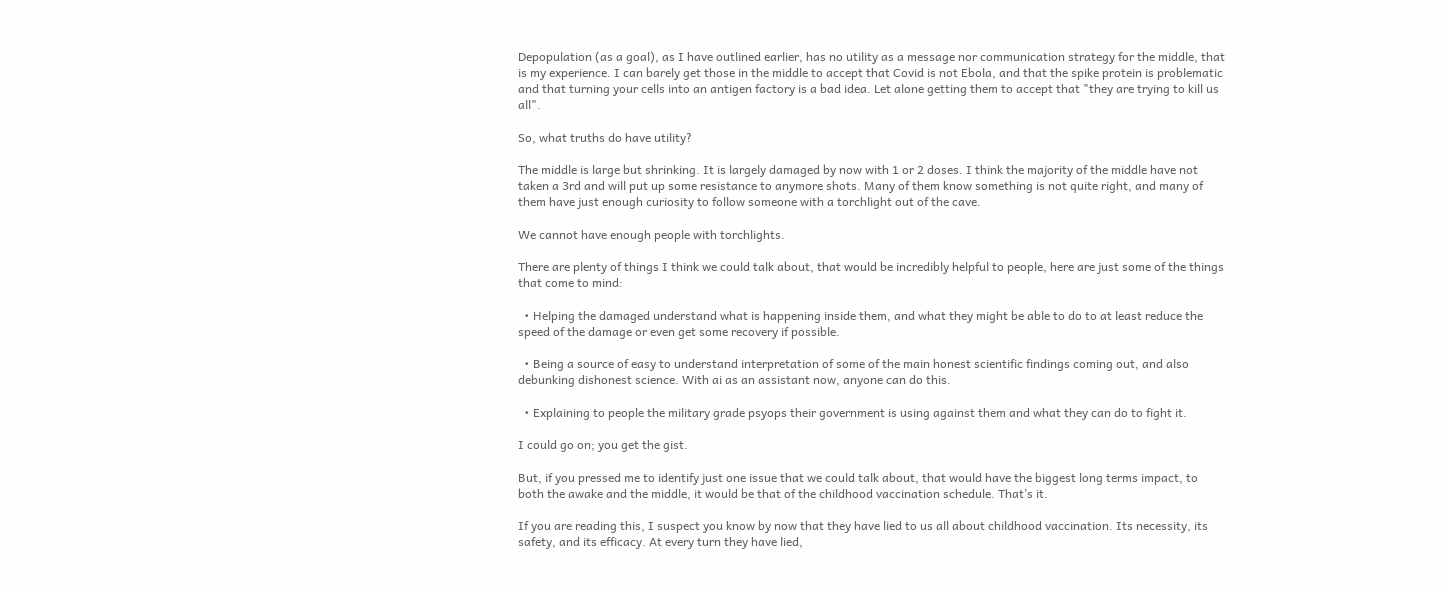Depopulation (as a goal), as I have outlined earlier, has no utility as a message nor communication strategy for the middle, that is my experience. I can barely get those in the middle to accept that Covid is not Ebola, and that the spike protein is problematic and that turning your cells into an antigen factory is a bad idea. Let alone getting them to accept that "they are trying to kill us all".

So, what truths do have utility?

The middle is large but shrinking. It is largely damaged by now with 1 or 2 doses. I think the majority of the middle have not taken a 3rd and will put up some resistance to anymore shots. Many of them know something is not quite right, and many of them have just enough curiosity to follow someone with a torchlight out of the cave.

We cannot have enough people with torchlights.

There are plenty of things I think we could talk about, that would be incredibly helpful to people, here are just some of the things that come to mind:

  • Helping the damaged understand what is happening inside them, and what they might be able to do to at least reduce the speed of the damage or even get some recovery if possible.

  • Being a source of easy to understand interpretation of some of the main honest scientific findings coming out, and also debunking dishonest science. With ai as an assistant now, anyone can do this.

  • Explaining to people the military grade psyops their government is using against them and what they can do to fight it.

I could go on; you get the gist.

But, if you pressed me to identify just one issue that we could talk about, that would have the biggest long terms impact, to both the awake and the middle, it would be that of the childhood vaccination schedule. That’s it.

If you are reading this, I suspect you know by now that they have lied to us all about childhood vaccination. Its necessity, its safety, and its efficacy. At every turn they have lied,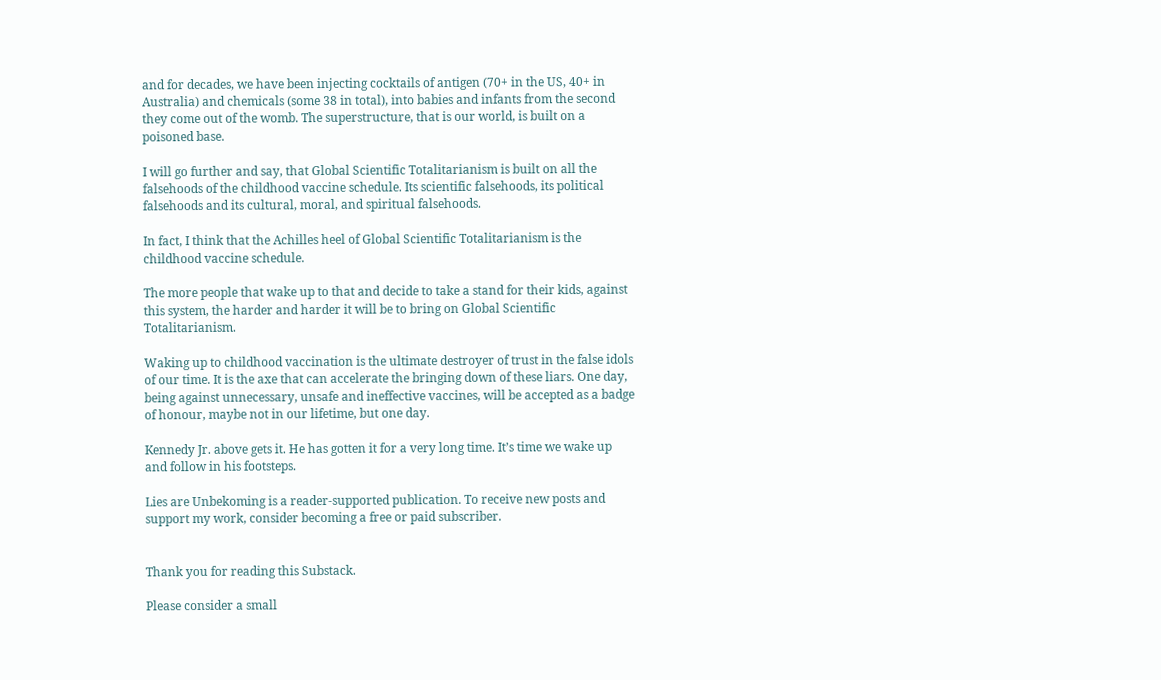and for decades, we have been injecting cocktails of antigen (70+ in the US, 40+ in Australia) and chemicals (some 38 in total), into babies and infants from the second they come out of the womb. The superstructure, that is our world, is built on a poisoned base.

I will go further and say, that Global Scientific Totalitarianism is built on all the falsehoods of the childhood vaccine schedule. Its scientific falsehoods, its political falsehoods and its cultural, moral, and spiritual falsehoods.

In fact, I think that the Achilles heel of Global Scientific Totalitarianism is the childhood vaccine schedule.

The more people that wake up to that and decide to take a stand for their kids, against this system, the harder and harder it will be to bring on Global Scientific Totalitarianism.

Waking up to childhood vaccination is the ultimate destroyer of trust in the false idols of our time. It is the axe that can accelerate the bringing down of these liars. One day, being against unnecessary, unsafe and ineffective vaccines, will be accepted as a badge of honour, maybe not in our lifetime, but one day.

Kennedy Jr. above gets it. He has gotten it for a very long time. It’s time we wake up and follow in his footsteps.

Lies are Unbekoming is a reader-supported publication. To receive new posts and support my work, consider becoming a free or paid subscriber.


Thank you for reading this Substack.

Please consider a small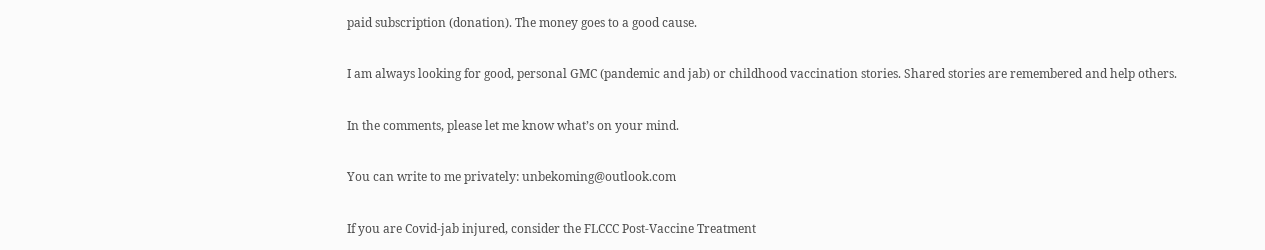paid subscription (donation). The money goes to a good cause.

I am always looking for good, personal GMC (pandemic and jab) or childhood vaccination stories. Shared stories are remembered and help others.

In the comments, please let me know what’s on your mind.

You can write to me privately: unbekoming@outlook.com

If you are Covid-jab injured, consider the FLCCC Post-Vaccine Treatment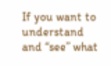If you want to understand and “see” what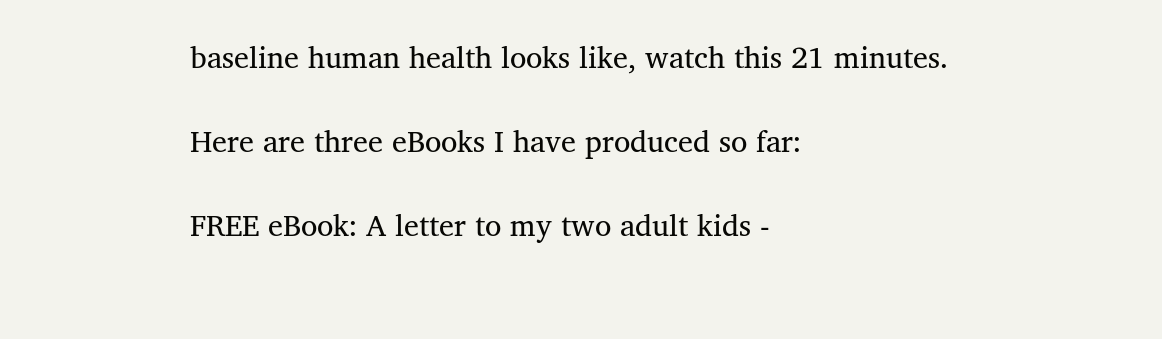baseline human health looks like, watch this 21 minutes.

Here are three eBooks I have produced so far:

FREE eBook: A letter to my two adult kids -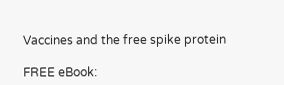Vaccines and the free spike protein

FREE eBook: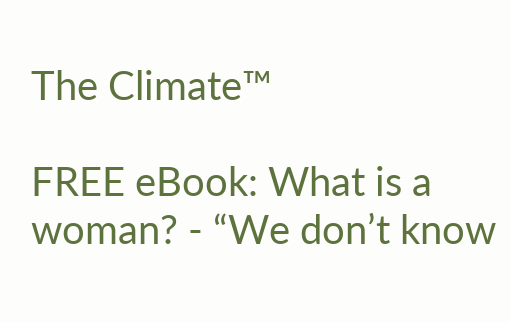The Climate™

FREE eBook: What is a woman? - “We don’t know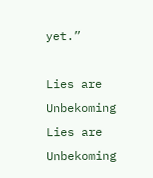yet.”

Lies are Unbekoming
Lies are Unbekoming